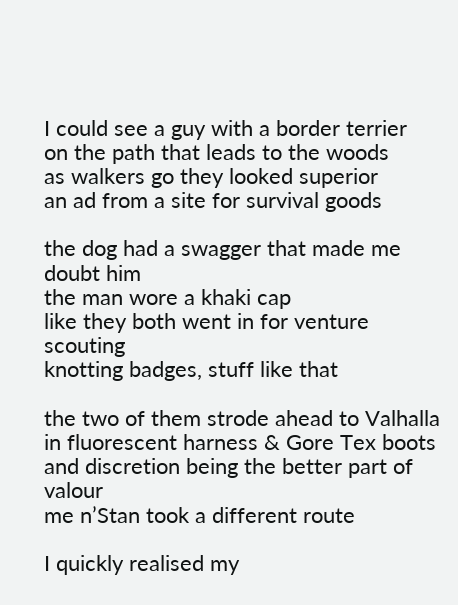I could see a guy with a border terrier
on the path that leads to the woods
as walkers go they looked superior
an ad from a site for survival goods

the dog had a swagger that made me doubt him
the man wore a khaki cap
like they both went in for venture scouting
knotting badges, stuff like that

the two of them strode ahead to Valhalla
in fluorescent harness & Gore Tex boots
and discretion being the better part of valour
me n’Stan took a different route

I quickly realised my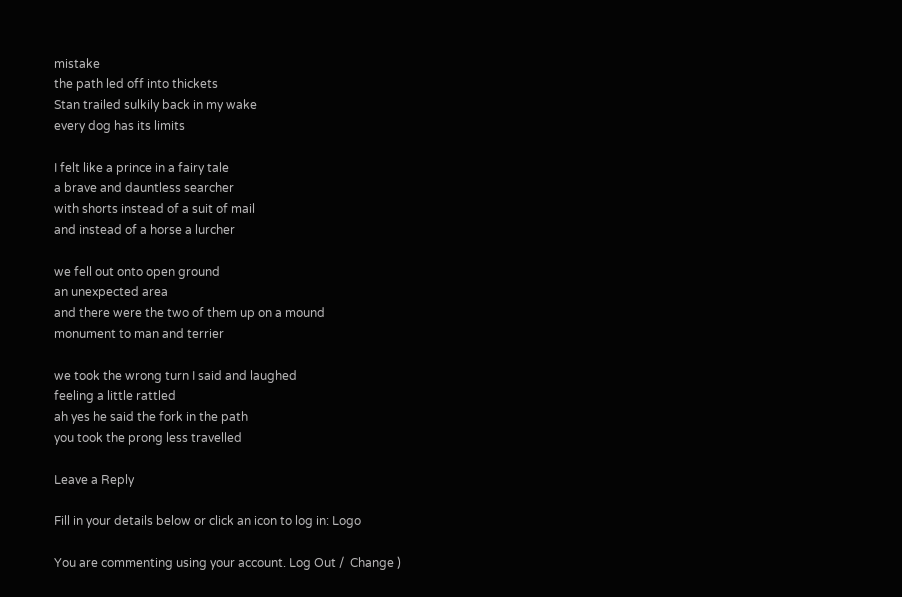mistake
the path led off into thickets
Stan trailed sulkily back in my wake
every dog has its limits

I felt like a prince in a fairy tale
a brave and dauntless searcher
with shorts instead of a suit of mail
and instead of a horse a lurcher

we fell out onto open ground
an unexpected area
and there were the two of them up on a mound
monument to man and terrier

we took the wrong turn I said and laughed
feeling a little rattled
ah yes he said the fork in the path
you took the prong less travelled

Leave a Reply

Fill in your details below or click an icon to log in: Logo

You are commenting using your account. Log Out /  Change )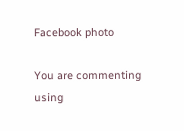Facebook photo

You are commenting using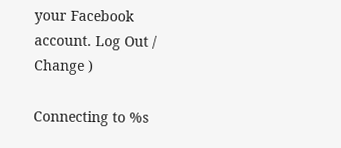your Facebook account. Log Out /  Change )

Connecting to %s